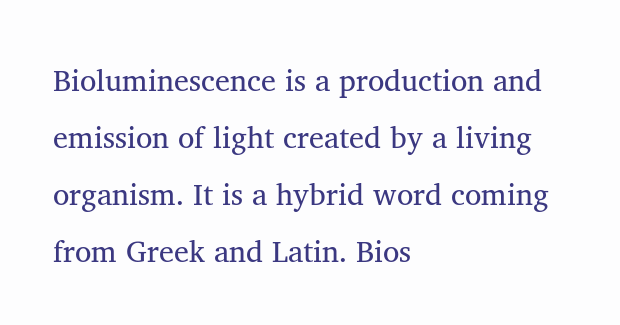Bioluminescence is a production and emission of light created by a living organism. It is a hybrid word coming from Greek and Latin. Bios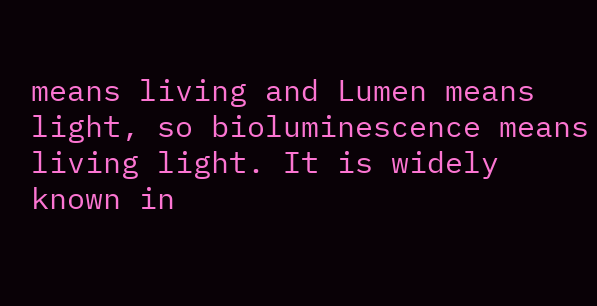means living and Lumen means light, so bioluminescence means living light. It is widely known in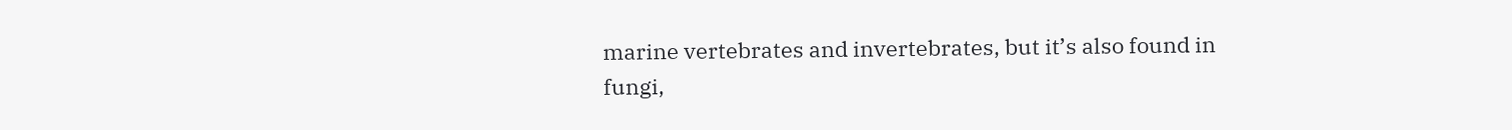marine vertebrates and invertebrates, but it’s also found in fungi,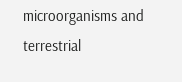microorganisms and terrestrial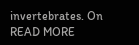invertebrates. On READ MORE